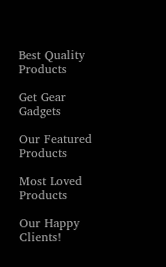Best Quality Products

Get Gear Gadgets

Our Featured Products

Most Loved Products

Our Happy Clients!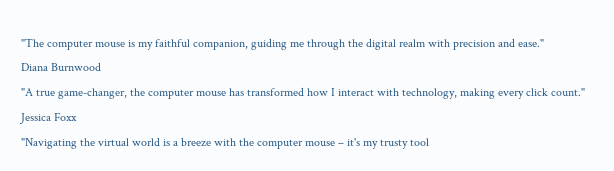"The computer mouse is my faithful companion, guiding me through the digital realm with precision and ease."
Diana Burnwood
"A true game-changer, the computer mouse has transformed how I interact with technology, making every click count."
Jessica Foxx
"Navigating the virtual world is a breeze with the computer mouse – it's my trusty tool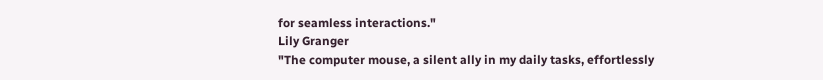for seamless interactions."
Lily Granger
"The computer mouse, a silent ally in my daily tasks, effortlessly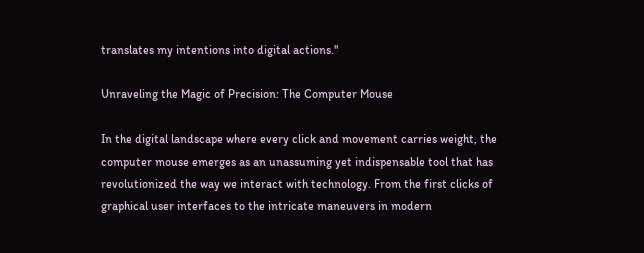translates my intentions into digital actions."

Unraveling the Magic of Precision: The Computer Mouse

In the digital landscape where every click and movement carries weight, the computer mouse emerges as an unassuming yet indispensable tool that has revolutionized the way we interact with technology. From the first clicks of graphical user interfaces to the intricate maneuvers in modern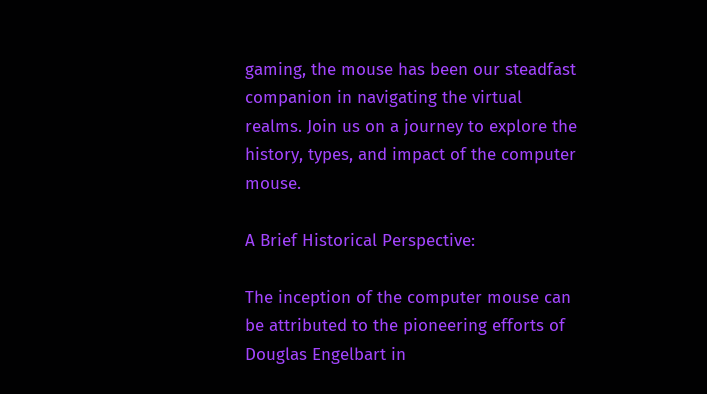gaming, the mouse has been our steadfast companion in navigating the virtual realms. Join us on a journey to explore the history, types, and impact of the computer mouse.

A Brief Historical Perspective:

The inception of the computer mouse can be attributed to the pioneering efforts of Douglas Engelbart in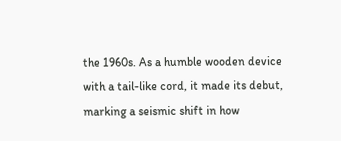the 1960s. As a humble wooden device with a tail-like cord, it made its debut, marking a seismic shift in how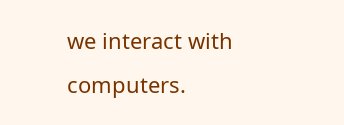we interact with computers.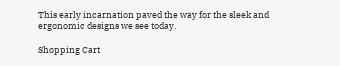This early incarnation paved the way for the sleek and ergonomic designs we see today.

Shopping Cart